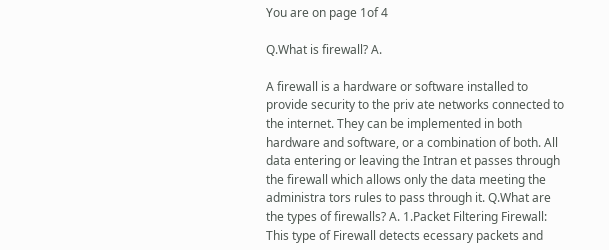You are on page 1of 4

Q.What is firewall? A.

A firewall is a hardware or software installed to provide security to the priv ate networks connected to the internet. They can be implemented in both hardware and software, or a combination of both. All data entering or leaving the Intran et passes through the firewall which allows only the data meeting the administra tors rules to pass through it. Q.What are the types of firewalls? A. 1.Packet Filtering Firewall: This type of Firewall detects ecessary packets and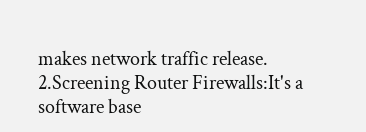makes network traffic release. 2.Screening Router Firewalls:It's a software base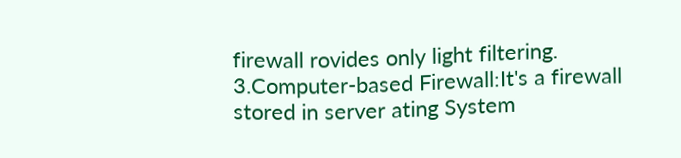firewall rovides only light filtering. 3.Computer-based Firewall:It's a firewall stored in server ating System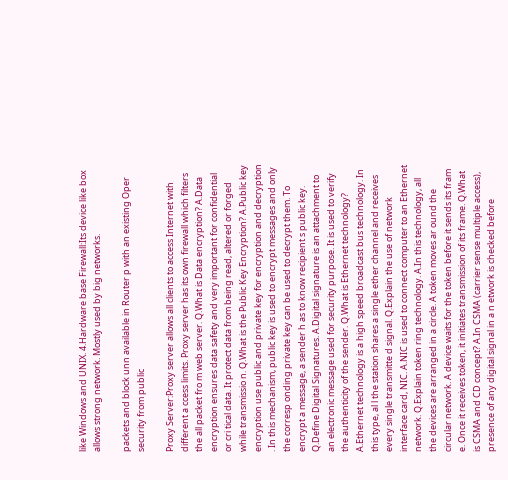like Windows and UNIX. 4.Hardware base Firewall:Its device like box allows strong network. Mostly used by big networks.

packets and block unn available in Router p with an existing Oper security from public

Proxy Server:Proxy server allows all clients to access Internet with different a ccess limits. Proxy server has its own firewall which filters the all packet fro m web server. Q.What is Data encryption? A.Data encryption ensures data safety and very important for confidential or cri tical data. It protect data from being read, altered or forged while transmissio n. Q.What is the Public Key Encryption? A.Public key encryption use public and private key for encryption and decryption . In this mechanism, public key is used to encrypt messages and only the corresp onding private key can be used to decrypt them. To encrypt a message, a sender h as to know recipient s public key. Q.Define Digital Signatures. A.Digital signature is an attachment to an electronic message used for security purpose. It is used to verify the authenticity of the sender. Q.What is Ethernet technology? A.Ethernet technology is a high speed broadcast bus technology. In this type, al l the station shares a single ether channel and receives every single transmitte d signal. Q.Explain the use of network interface card, NIC. A.NIC is used to connect computer to an Ethernet network. Q.Explain token ring technology. A.In this technology, all the devices are arranged in a circle. A token moves ar ound the circular network. A device waits for the token before it sends its fram e. Once it receives token, it initiates transmission of its frame. Q.What is CSMA and CD concept? A.In CSMA (carrier sense multiple access), presence of any digital signal in a n etwork is checked before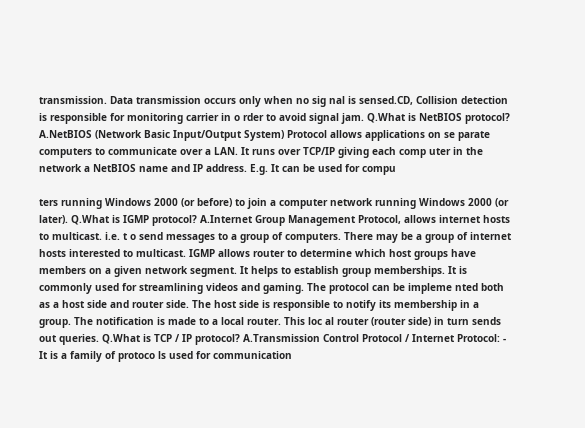transmission. Data transmission occurs only when no sig nal is sensed.CD, Collision detection is responsible for monitoring carrier in o rder to avoid signal jam. Q.What is NetBIOS protocol? A.NetBIOS (Network Basic Input/Output System) Protocol allows applications on se parate computers to communicate over a LAN. It runs over TCP/IP giving each comp uter in the network a NetBIOS name and IP address. E.g. It can be used for compu

ters running Windows 2000 (or before) to join a computer network running Windows 2000 (or later). Q.What is IGMP protocol? A.Internet Group Management Protocol, allows internet hosts to multicast. i.e. t o send messages to a group of computers. There may be a group of internet hosts interested to multicast. IGMP allows router to determine which host groups have members on a given network segment. It helps to establish group memberships. It is commonly used for streamlining videos and gaming. The protocol can be impleme nted both as a host side and router side. The host side is responsible to notify its membership in a group. The notification is made to a local router. This loc al router (router side) in turn sends out queries. Q.What is TCP / IP protocol? A.Transmission Control Protocol / Internet Protocol: - It is a family of protoco ls used for communication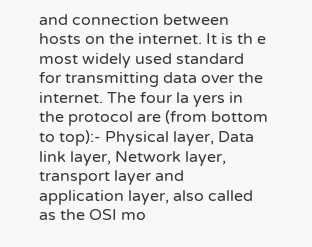and connection between hosts on the internet. It is th e most widely used standard for transmitting data over the internet. The four la yers in the protocol are (from bottom to top):- Physical layer, Data link layer, Network layer, transport layer and application layer, also called as the OSI mo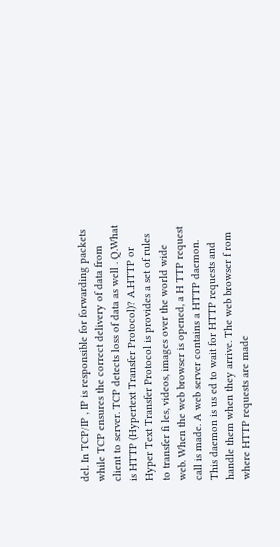del. In TCP/IP , IP is responsible for forwarding packets while TCP ensures the correct delivery of data from client to server. TCP detects loss of data as well . Q.What is HTTP (Hypertext Transfer Protocol)? A.HTTP or Hyper Text Transfer Protocol is provides a set of rules to transfer fi les, videos, images over the world wide web. When the web browser is opened, a H TTP request call is made. A web server contains a HTTP daemon. This daemon is us ed to wait for HTTP requests and handle them when they arrive. The web browser f rom where HTTP requests are made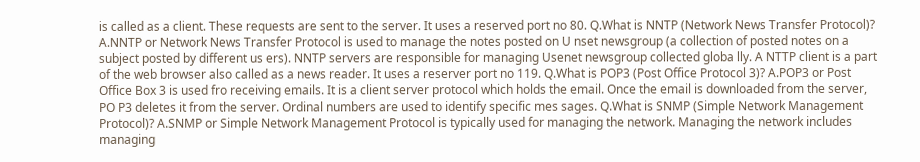is called as a client. These requests are sent to the server. It uses a reserved port no 80. Q.What is NNTP (Network News Transfer Protocol)? A.NNTP or Network News Transfer Protocol is used to manage the notes posted on U nset newsgroup (a collection of posted notes on a subject posted by different us ers). NNTP servers are responsible for managing Usenet newsgroup collected globa lly. A NTTP client is a part of the web browser also called as a news reader. It uses a reserver port no 119. Q.What is POP3 (Post Office Protocol 3)? A.POP3 or Post Office Box 3 is used fro receiving emails. It is a client server protocol which holds the email. Once the email is downloaded from the server, PO P3 deletes it from the server. Ordinal numbers are used to identify specific mes sages. Q.What is SNMP (Simple Network Management Protocol)? A.SNMP or Simple Network Management Protocol is typically used for managing the network. Managing the network includes managing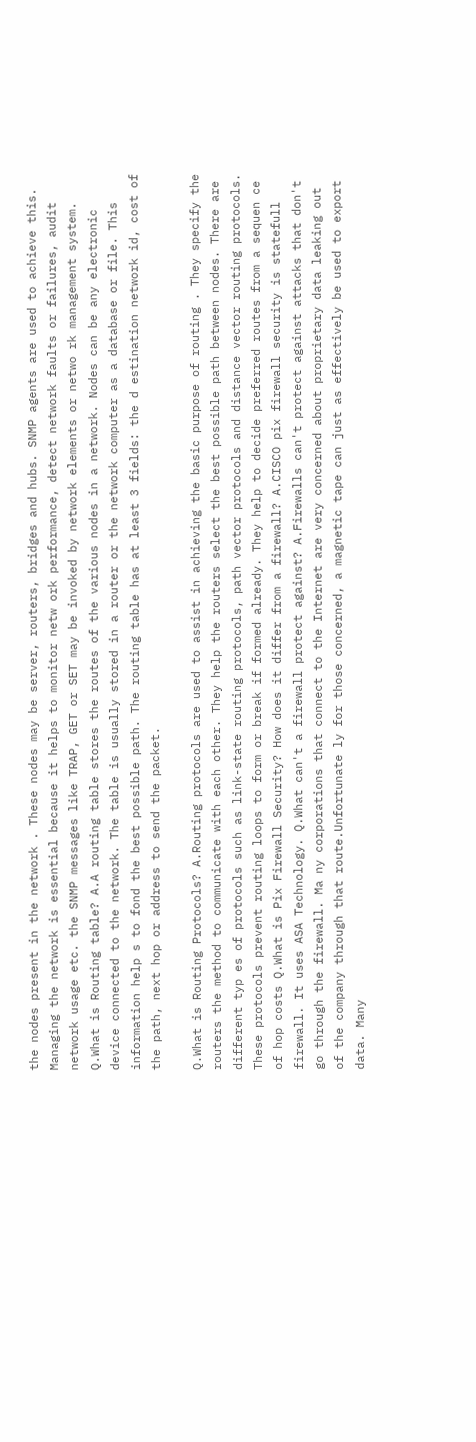the nodes present in the network . These nodes may be server, routers, bridges and hubs. SNMP agents are used to achieve this. Managing the network is essential because it helps to monitor netw ork performance, detect network faults or failures, audit network usage etc. the SNMP messages like TRAP, GET or SET may be invoked by network elements or netwo rk management system. Q.What is Routing table? A.A routing table stores the routes of the various nodes in a network. Nodes can be any electronic device connected to the network. The table is usually stored in a router or the network computer as a database or file. This information help s to fond the best possible path. The routing table has at least 3 fields: the d estination network id, cost of the path, next hop or address to send the packet.

Q.What is Routing Protocols? A.Routing protocols are used to assist in achieving the basic purpose of routing . They specify the routers the method to communicate with each other. They help the routers select the best possible path between nodes. There are different typ es of protocols such as link-state routing protocols, path vector protocols and distance vector routing protocols. These protocols prevent routing loops to form or break if formed already. They help to decide preferred routes from a sequen ce of hop costs Q.What is Pix Firewall Security? How does it differ from a firewall? A.CISCO pix firewall security is statefull firewall. It uses ASA Technology. Q.What can't a firewall protect against? A.Firewalls can't protect against attacks that don't go through the firewall. Ma ny corporations that connect to the Internet are very concerned about proprietary data leaking out of the company through that route.Unfortunate ly for those concerned, a magnetic tape can just as effectively be used to export data. Many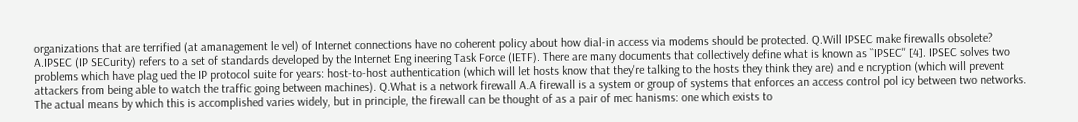organizations that are terrified (at amanagement le vel) of Internet connections have no coherent policy about how dial-in access via modems should be protected. Q.Will IPSEC make firewalls obsolete? A.IPSEC (IP SECurity) refers to a set of standards developed by the Internet Eng ineering Task Force (IETF). There are many documents that collectively define what is known as ``IPSEC'' [4]. IPSEC solves two problems which have plag ued the IP protocol suite for years: host-to-host authentication (which will let hosts know that they're talking to the hosts they think they are) and e ncryption (which will prevent attackers from being able to watch the traffic going between machines). Q.What is a network firewall A.A firewall is a system or group of systems that enforces an access control pol icy between two networks. The actual means by which this is accomplished varies widely, but in principle, the firewall can be thought of as a pair of mec hanisms: one which exists to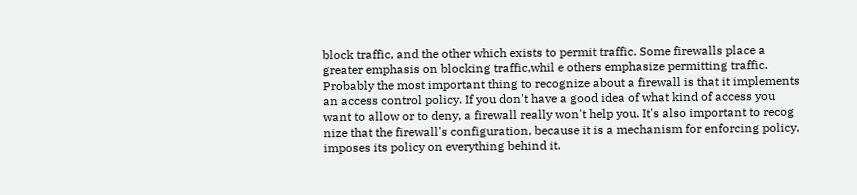block traffic, and the other which exists to permit traffic. Some firewalls place a greater emphasis on blocking traffic,whil e others emphasize permitting traffic. Probably the most important thing to recognize about a firewall is that it implements an access control policy. If you don't have a good idea of what kind of access you want to allow or to deny, a firewall really won't help you. It's also important to recog nize that the firewall's configuration, because it is a mechanism for enforcing policy, imposes its policy on everything behind it.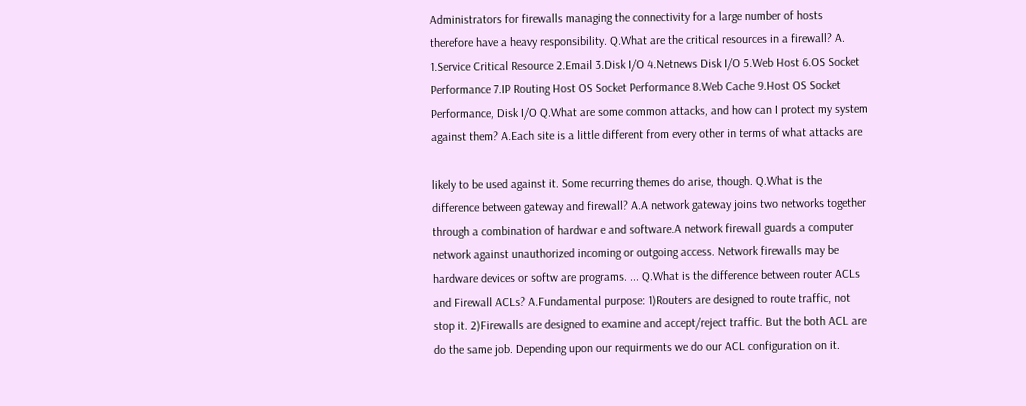Administrators for firewalls managing the connectivity for a large number of hosts therefore have a heavy responsibility. Q.What are the critical resources in a firewall? A. 1.Service Critical Resource 2.Email 3.Disk I/O 4.Netnews Disk I/O 5.Web Host 6.OS Socket Performance 7.IP Routing Host OS Socket Performance 8.Web Cache 9.Host OS Socket Performance, Disk I/O Q.What are some common attacks, and how can I protect my system against them? A.Each site is a little different from every other in terms of what attacks are

likely to be used against it. Some recurring themes do arise, though. Q.What is the difference between gateway and firewall? A.A network gateway joins two networks together through a combination of hardwar e and software.A network firewall guards a computer network against unauthorized incoming or outgoing access. Network firewalls may be hardware devices or softw are programs. ... Q.What is the difference between router ACLs and Firewall ACLs? A.Fundamental purpose: 1)Routers are designed to route traffic, not stop it. 2)Firewalls are designed to examine and accept/reject traffic. But the both ACL are do the same job. Depending upon our requirments we do our ACL configuration on it.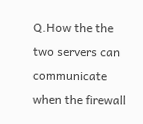Q.How the the two servers can communicate when the firewall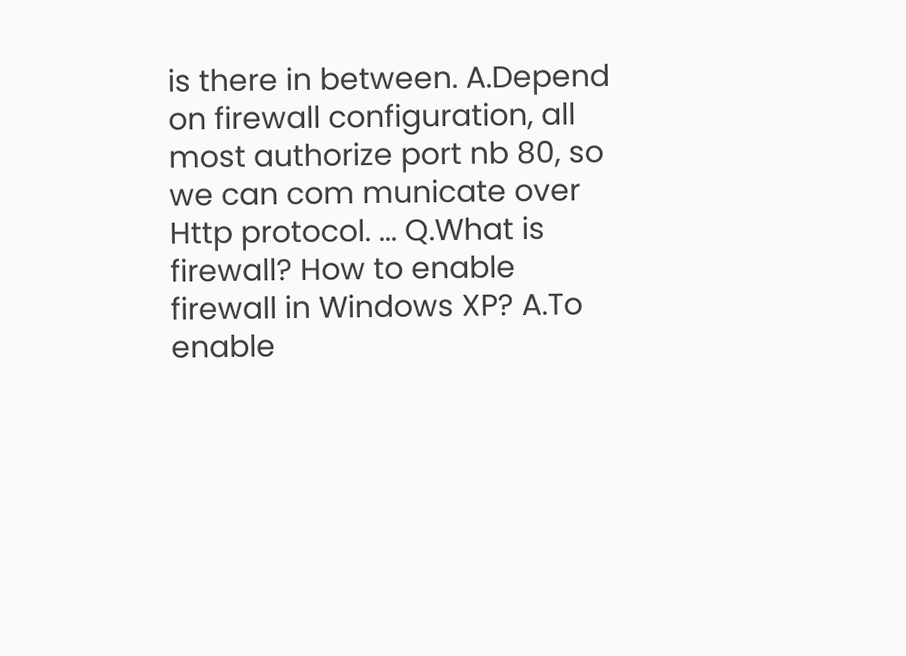is there in between. A.Depend on firewall configuration, all most authorize port nb 80, so we can com municate over Http protocol. ... Q.What is firewall? How to enable firewall in Windows XP? A.To enable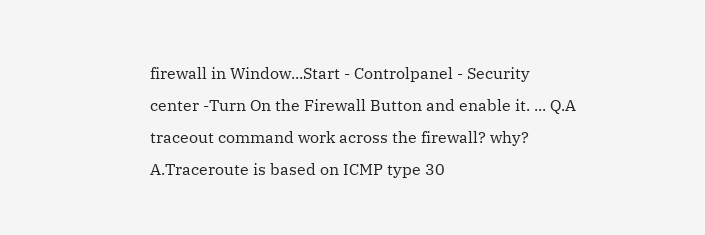firewall in Window...Start - Controlpanel - Security center -Turn On the Firewall Button and enable it. ... Q.A traceout command work across the firewall? why? A.Traceroute is based on ICMP type 30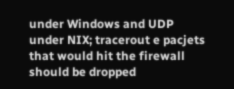under Windows and UDP under NIX; tracerout e pacjets that would hit the firewall should be dropped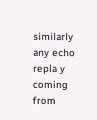similarly any echo repla y coming from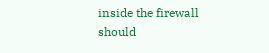inside the firewall should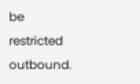be restricted outbound.